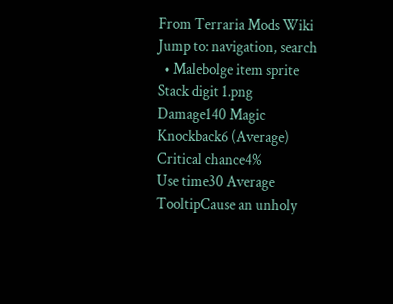From Terraria Mods Wiki
Jump to: navigation, search
  • Malebolge item sprite
Stack digit 1.png
Damage140 Magic
Knockback6 (Average)
Critical chance4%
Use time30 Average
TooltipCause an unholy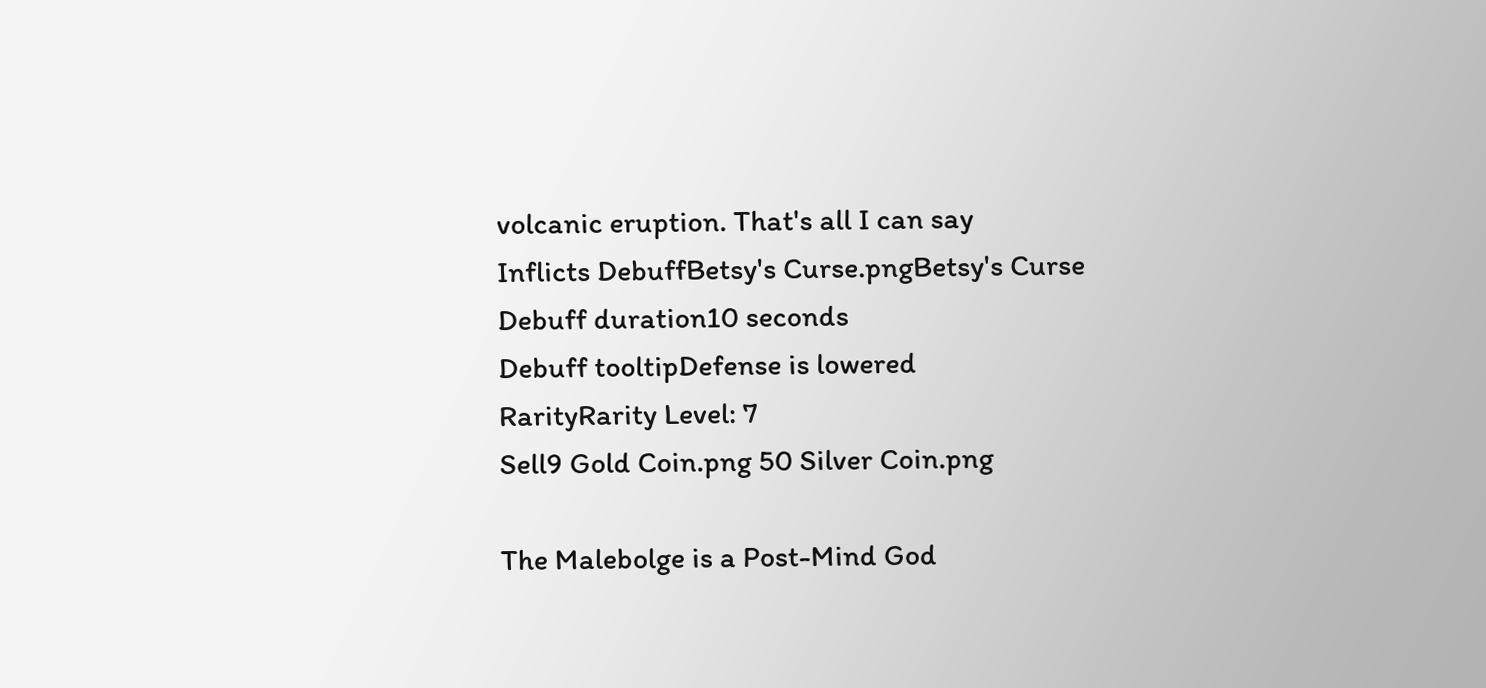volcanic eruption. That's all I can say
Inflicts DebuffBetsy's Curse.pngBetsy's Curse
Debuff duration10 seconds
Debuff tooltipDefense is lowered
RarityRarity Level: 7
Sell9 Gold Coin.png 50 Silver Coin.png

The Malebolge is a Post-Mind God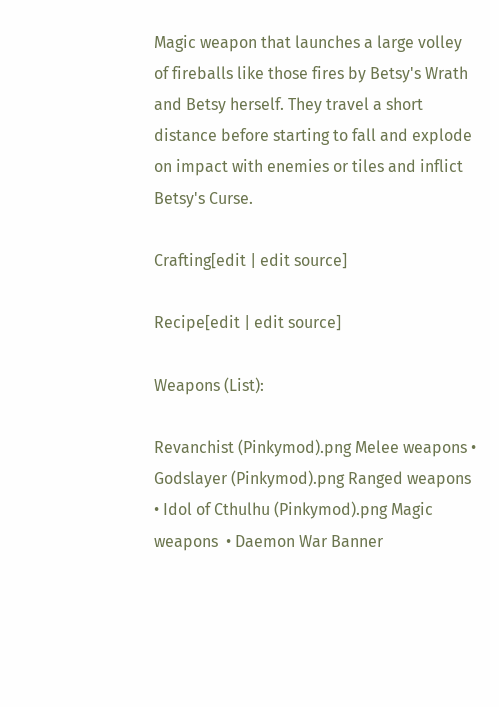Magic weapon that launches a large volley of fireballs like those fires by Betsy's Wrath and Betsy herself. They travel a short distance before starting to fall and explode on impact with enemies or tiles and inflict Betsy's Curse.

Crafting[edit | edit source]

Recipe[edit | edit source]

Weapons (List):

Revanchist (Pinkymod).png Melee weapons • Godslayer (Pinkymod).png Ranged weapons • Idol of Cthulhu (Pinkymod).png Magic weapons  • Daemon War Banner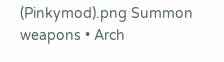(Pinkymod).png Summon weapons • Arch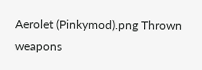Aerolet (Pinkymod).png Thrown weapons